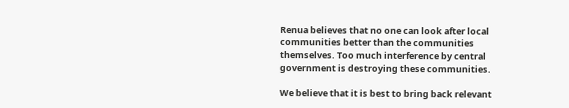Renua believes that no one can look after local communities better than the communities themselves. Too much interference by central government is destroying these communities.

We believe that it is best to bring back relevant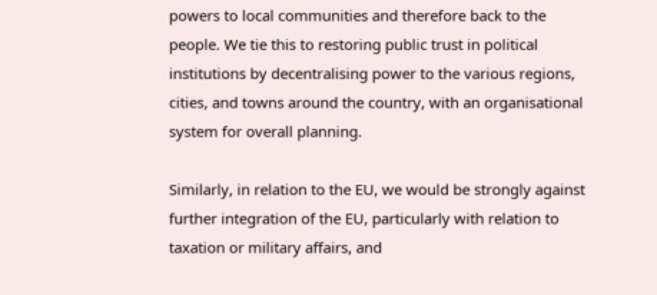powers to local communities and therefore back to the people. We tie this to restoring public trust in political institutions by decentralising power to the various regions, cities, and towns around the country, with an organisational system for overall planning.

Similarly, in relation to the EU, we would be strongly against further integration of the EU, particularly with relation to taxation or military affairs, and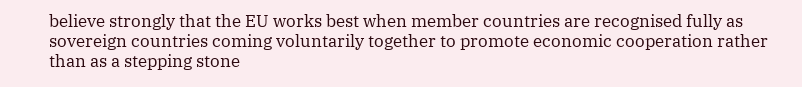believe strongly that the EU works best when member countries are recognised fully as sovereign countries coming voluntarily together to promote economic cooperation rather than as a stepping stone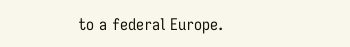to a federal Europe.